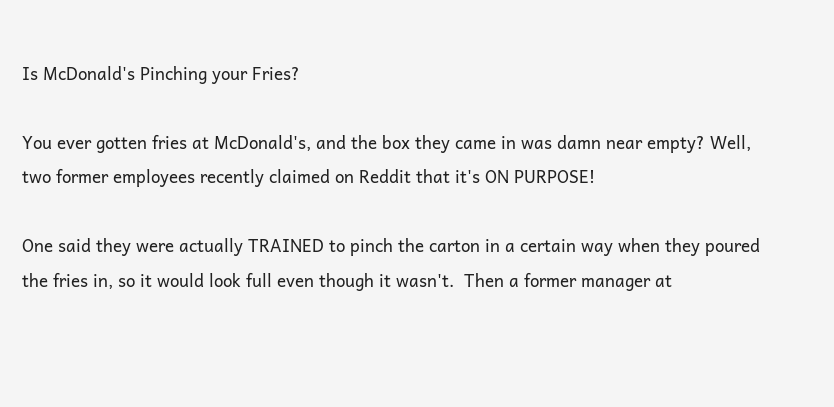Is McDonald's Pinching your Fries?

You ever gotten fries at McDonald's, and the box they came in was damn near empty? Well, two former employees recently claimed on Reddit that it's ON PURPOSE!

One said they were actually TRAINED to pinch the carton in a certain way when they poured the fries in, so it would look full even though it wasn't.  Then a former manager at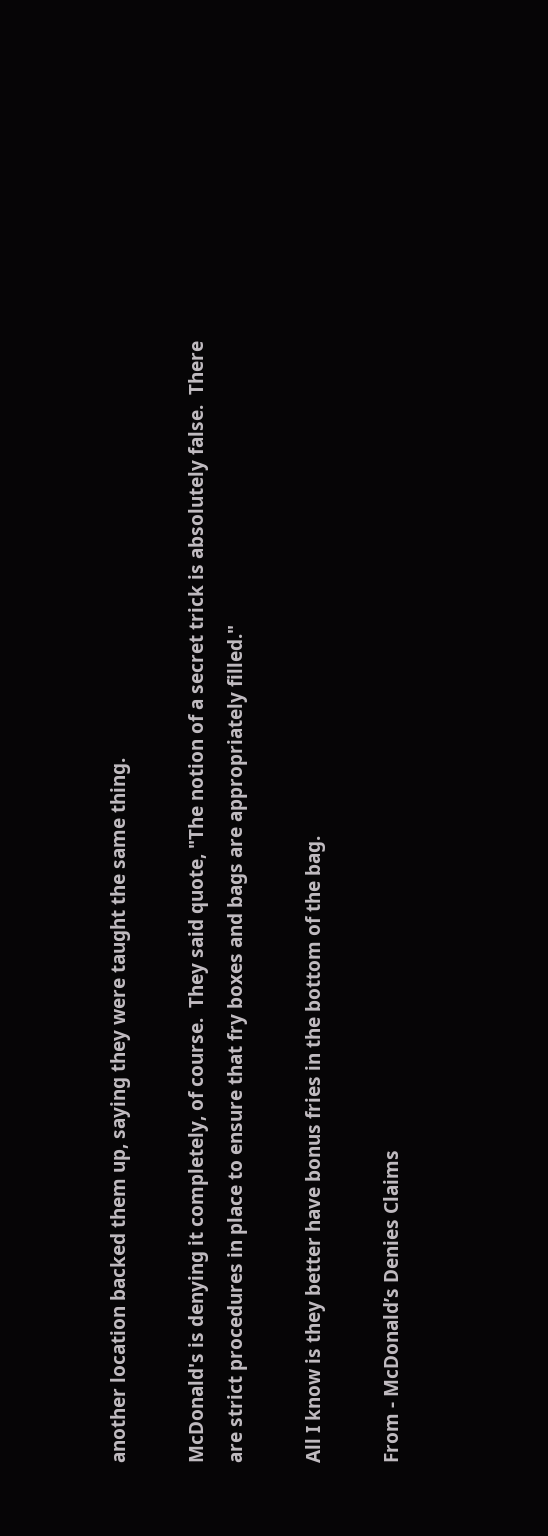another location backed them up, saying they were taught the same thing.

McDonald's is denying it completely, of course.  They said quote, "The notion of a secret trick is absolutely false.  There are strict procedures in place to ensure that fry boxes and bags are appropriately filled."

All I know is they better have bonus fries in the bottom of the bag.

From - McDonald’s Denies Claims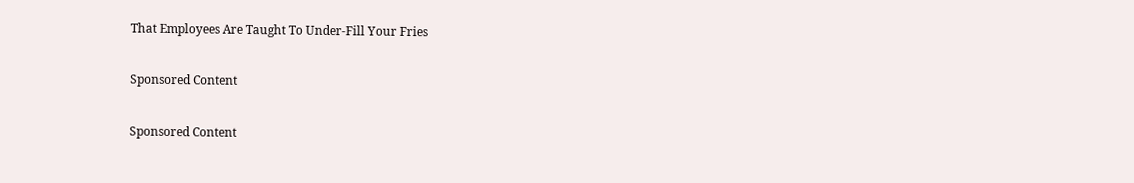That Employees Are Taught To Under-Fill Your Fries

Sponsored Content

Sponsored Content